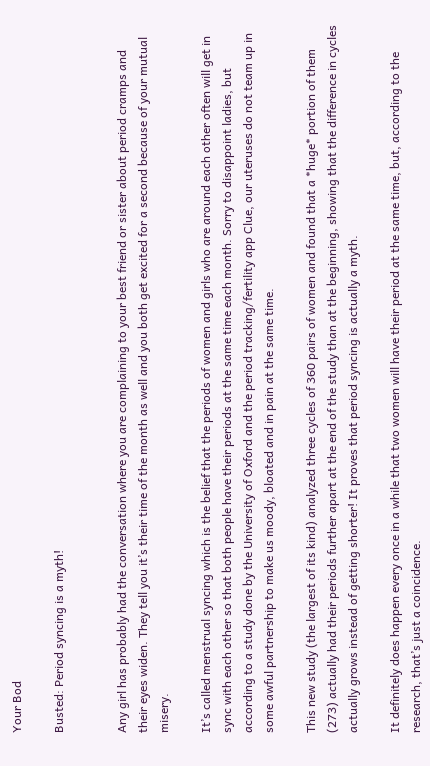Your Bod

Busted: Period syncing is a myth!


Any girl has probably had the conversation where you are complaining to your best friend or sister about period cramps and their eyes widen. They tell you it’s their time of the month as well and you both get excited for a second because of your mutual misery.

It’s called menstrual syncing which is the belief that the periods of women and girls who are around each other often will get in sync with each other so that both people have their periods at the same time each month. Sorry to disappoint ladies, but according to a study done by the University of Oxford and the period tracking/fertility app Clue, our uteruses do not team up in some awful partnership to make us moody, bloated and in pain at the same time.

This new study (the largest of its kind) analyzed three cycles of 360 pairs of women and found that a *huge* portion of them (273) actually had their periods further apart at the end of the study than at the beginning, showing that the difference in cycles actually grows instead of getting shorter! It proves that period syncing is actually a myth.

It definitely does happen every once in a while that two women will have their period at the same time, but, according to the research, that’s just a coincidence.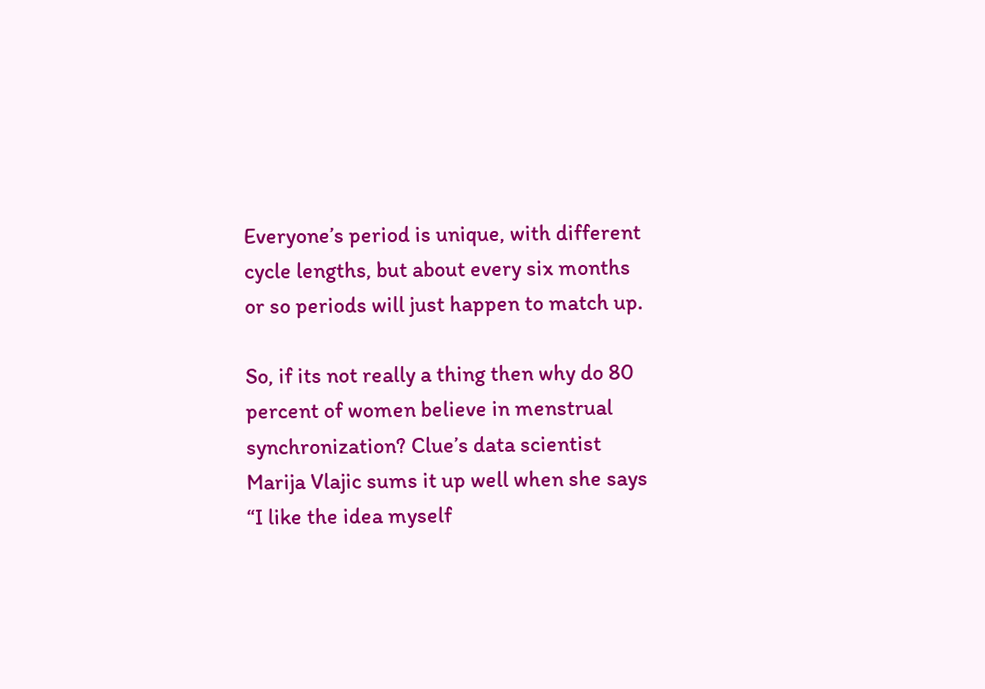Everyone’s period is unique, with different cycle lengths, but about every six months or so periods will just happen to match up.

So, if its not really a thing then why do 80 percent of women believe in menstrual synchronization? Clue’s data scientist Marija Vlajic sums it up well when she says “I like the idea myself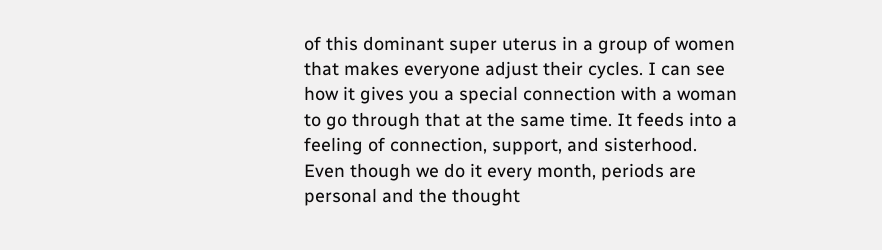of this dominant super uterus in a group of women that makes everyone adjust their cycles. I can see how it gives you a special connection with a woman to go through that at the same time. It feeds into a feeling of connection, support, and sisterhood. Even though we do it every month, periods are personal and the thought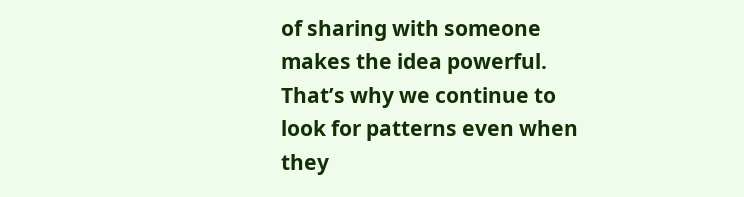of sharing with someone makes the idea powerful. That’s why we continue to look for patterns even when they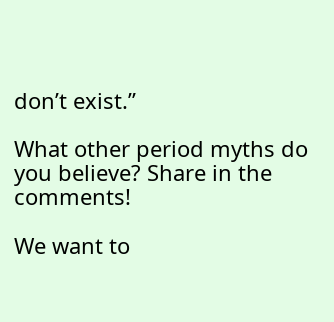don’t exist.”

What other period myths do you believe? Share in the comments!

We want to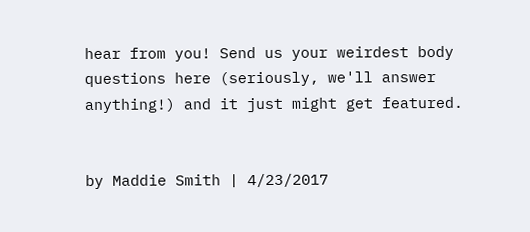hear from you! Send us your weirdest body questions here (seriously, we'll answer anything!) and it just might get featured.


by Maddie Smith | 4/23/2017